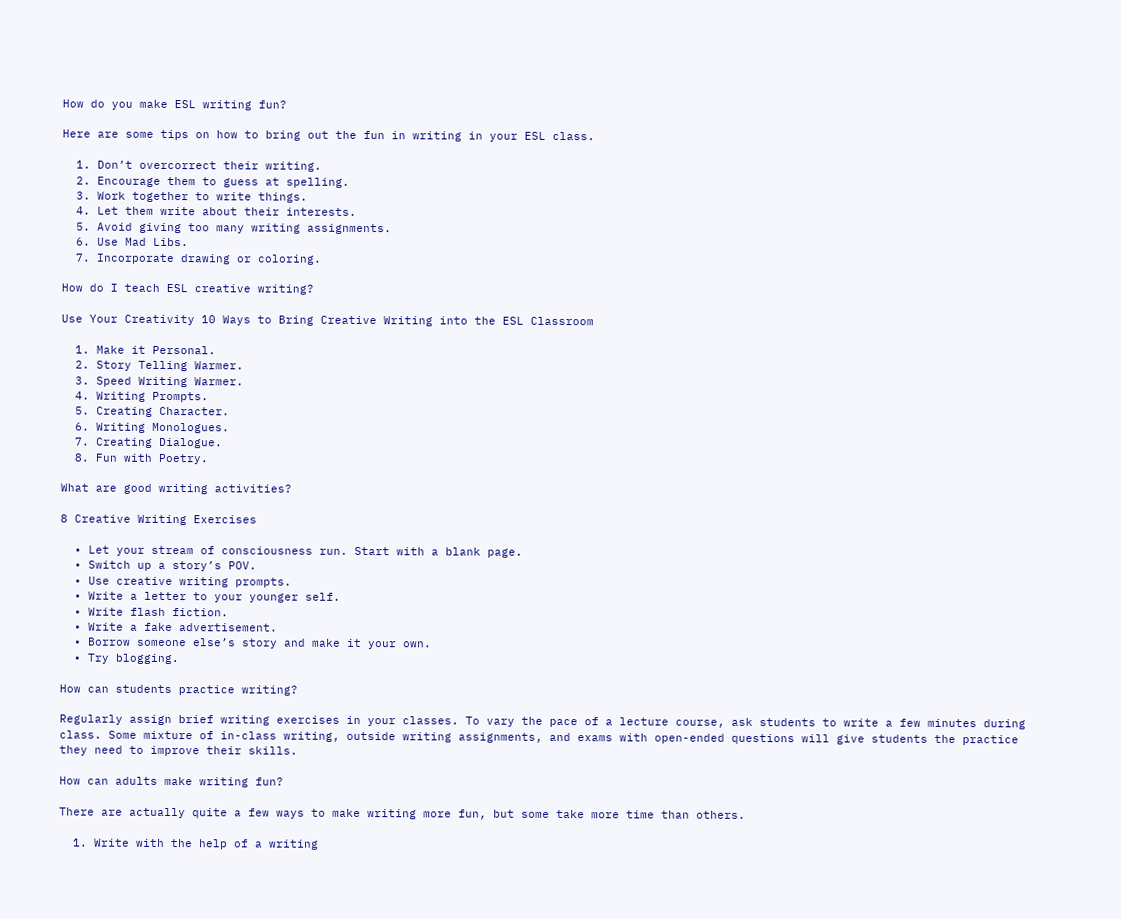How do you make ESL writing fun?

Here are some tips on how to bring out the fun in writing in your ESL class.

  1. Don’t overcorrect their writing.
  2. Encourage them to guess at spelling.
  3. Work together to write things.
  4. Let them write about their interests.
  5. Avoid giving too many writing assignments.
  6. Use Mad Libs.
  7. Incorporate drawing or coloring.

How do I teach ESL creative writing?

Use Your Creativity 10 Ways to Bring Creative Writing into the ESL Classroom

  1. Make it Personal.
  2. Story Telling Warmer.
  3. Speed Writing Warmer.
  4. Writing Prompts.
  5. Creating Character.
  6. Writing Monologues.
  7. Creating Dialogue.
  8. Fun with Poetry.

What are good writing activities?

8 Creative Writing Exercises

  • Let your stream of consciousness run. Start with a blank page.
  • Switch up a story’s POV.
  • Use creative writing prompts.
  • Write a letter to your younger self.
  • Write flash fiction.
  • Write a fake advertisement.
  • Borrow someone else’s story and make it your own.
  • Try blogging.

How can students practice writing?

Regularly assign brief writing exercises in your classes. To vary the pace of a lecture course, ask students to write a few minutes during class. Some mixture of in-class writing, outside writing assignments, and exams with open-ended questions will give students the practice they need to improve their skills.

How can adults make writing fun?

There are actually quite a few ways to make writing more fun, but some take more time than others.

  1. Write with the help of a writing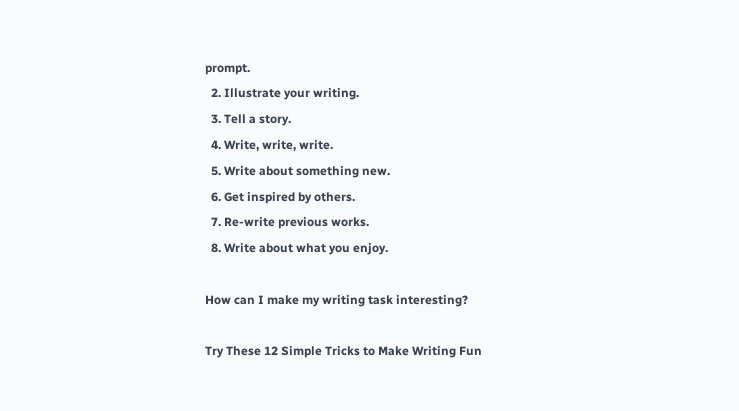prompt.
  2. Illustrate your writing.
  3. Tell a story.
  4. Write, write, write.
  5. Write about something new.
  6. Get inspired by others.
  7. Re-write previous works.
  8. Write about what you enjoy.

How can I make my writing task interesting?

Try These 12 Simple Tricks to Make Writing Fun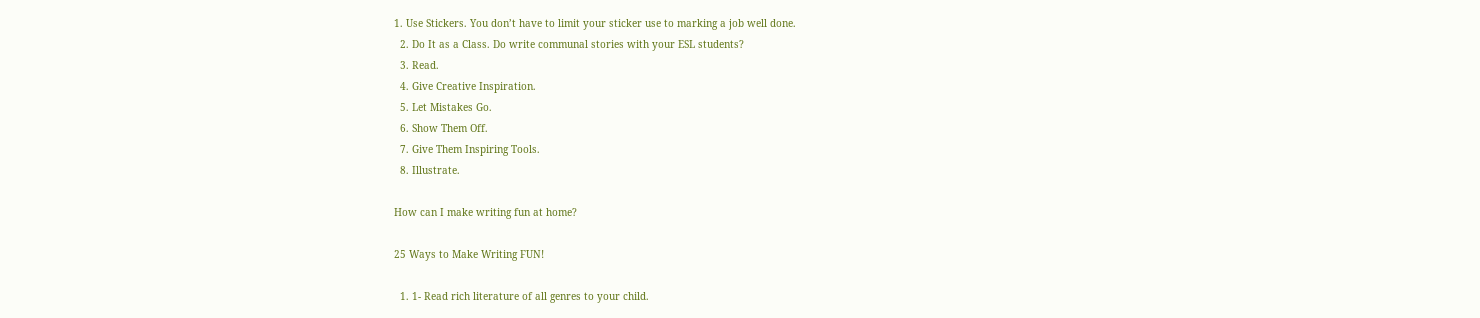1. Use Stickers. You don’t have to limit your sticker use to marking a job well done.
  2. Do It as a Class. Do write communal stories with your ESL students?
  3. Read.
  4. Give Creative Inspiration.
  5. Let Mistakes Go.
  6. Show Them Off.
  7. Give Them Inspiring Tools.
  8. Illustrate.

How can I make writing fun at home?

25 Ways to Make Writing FUN!

  1. 1- Read rich literature of all genres to your child.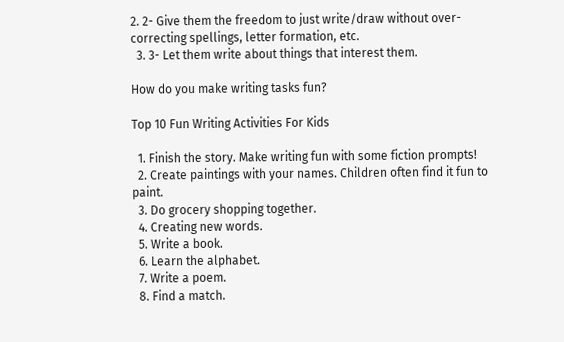2. 2- Give them the freedom to just write/draw without over-correcting spellings, letter formation, etc.
  3. 3- Let them write about things that interest them.

How do you make writing tasks fun?

Top 10 Fun Writing Activities For Kids

  1. Finish the story. Make writing fun with some fiction prompts!
  2. Create paintings with your names. Children often find it fun to paint.
  3. Do grocery shopping together.
  4. Creating new words.
  5. Write a book.
  6. Learn the alphabet.
  7. Write a poem.
  8. Find a match.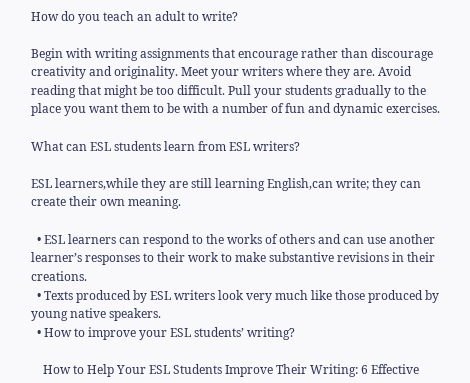How do you teach an adult to write?

Begin with writing assignments that encourage rather than discourage creativity and originality. Meet your writers where they are. Avoid reading that might be too difficult. Pull your students gradually to the place you want them to be with a number of fun and dynamic exercises.

What can ESL students learn from ESL writers?

ESL learners,while they are still learning English,can write; they can create their own meaning.

  • ESL learners can respond to the works of others and can use another learner’s responses to their work to make substantive revisions in their creations.
  • Texts produced by ESL writers look very much like those produced by young native speakers.
  • How to improve your ESL students’ writing?

    How to Help Your ESL Students Improve Their Writing: 6 Effective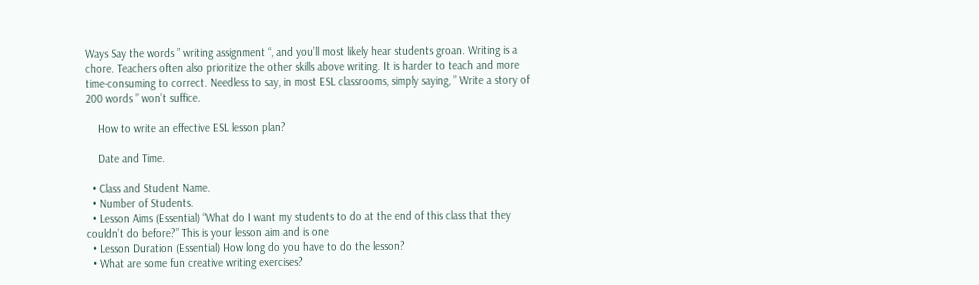Ways Say the words ” writing assignment “, and you’ll most likely hear students groan. Writing is a chore. Teachers often also prioritize the other skills above writing. It is harder to teach and more time-consuming to correct. Needless to say, in most ESL classrooms, simply saying, ” Write a story of 200 words ” won’t suffice.

    How to write an effective ESL lesson plan?

    Date and Time.

  • Class and Student Name.
  • Number of Students.
  • Lesson Aims (Essential) “What do I want my students to do at the end of this class that they couldn’t do before?” This is your lesson aim and is one
  • Lesson Duration (Essential) How long do you have to do the lesson?
  • What are some fun creative writing exercises?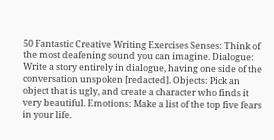50 Fantastic Creative Writing Exercises Senses: Think of the most deafening sound you can imagine. Dialogue: Write a story entirely in dialogue, having one side of the conversation unspoken [redacted]. Objects: Pick an object that is ugly, and create a character who finds it very beautiful. Emotions: Make a list of the top five fears in your life.